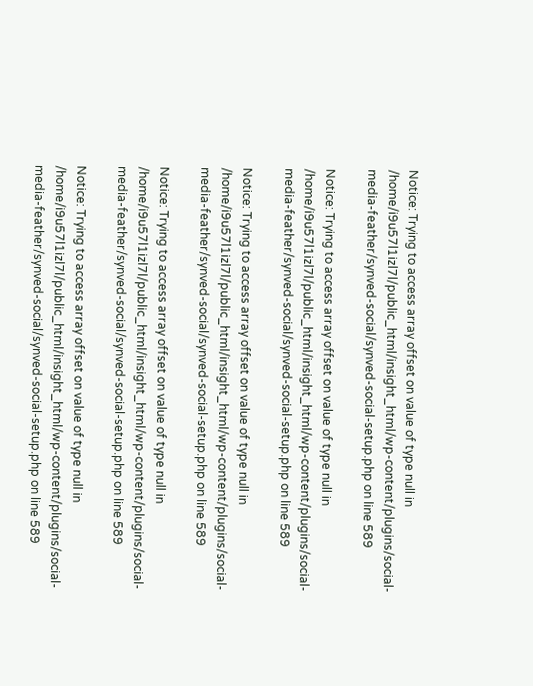Notice: Trying to access array offset on value of type null in /home/i9u57l1izl7l/public_html/insight_html/wp-content/plugins/social-media-feather/synved-social/synved-social-setup.php on line 589

Notice: Trying to access array offset on value of type null in /home/i9u57l1izl7l/public_html/insight_html/wp-content/plugins/social-media-feather/synved-social/synved-social-setup.php on line 589

Notice: Trying to access array offset on value of type null in /home/i9u57l1izl7l/public_html/insight_html/wp-content/plugins/social-media-feather/synved-social/synved-social-setup.php on line 589

Notice: Trying to access array offset on value of type null in /home/i9u57l1izl7l/public_html/insight_html/wp-content/plugins/social-media-feather/synved-social/synved-social-setup.php on line 589

Notice: Trying to access array offset on value of type null in /home/i9u57l1izl7l/public_html/insight_html/wp-content/plugins/social-media-feather/synved-social/synved-social-setup.php on line 589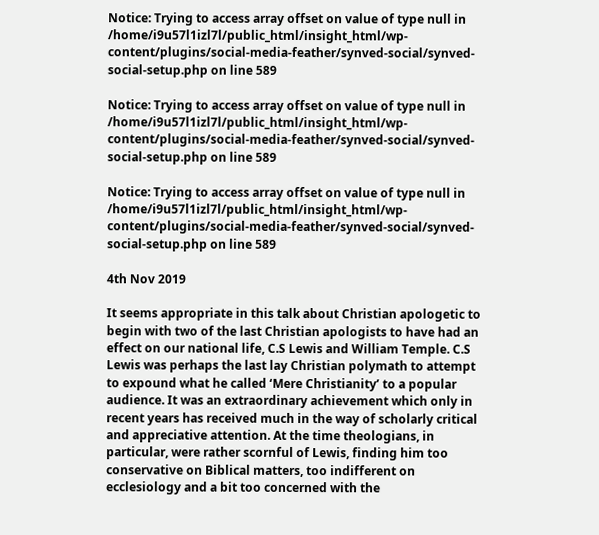Notice: Trying to access array offset on value of type null in /home/i9u57l1izl7l/public_html/insight_html/wp-content/plugins/social-media-feather/synved-social/synved-social-setup.php on line 589

Notice: Trying to access array offset on value of type null in /home/i9u57l1izl7l/public_html/insight_html/wp-content/plugins/social-media-feather/synved-social/synved-social-setup.php on line 589

Notice: Trying to access array offset on value of type null in /home/i9u57l1izl7l/public_html/insight_html/wp-content/plugins/social-media-feather/synved-social/synved-social-setup.php on line 589

4th Nov 2019

It seems appropriate in this talk about Christian apologetic to begin with two of the last Christian apologists to have had an effect on our national life, C.S Lewis and William Temple. C.S Lewis was perhaps the last lay Christian polymath to attempt to expound what he called ‘Mere Christianity’ to a popular audience. It was an extraordinary achievement which only in recent years has received much in the way of scholarly critical and appreciative attention. At the time theologians, in particular, were rather scornful of Lewis, finding him too conservative on Biblical matters, too indifferent on ecclesiology and a bit too concerned with the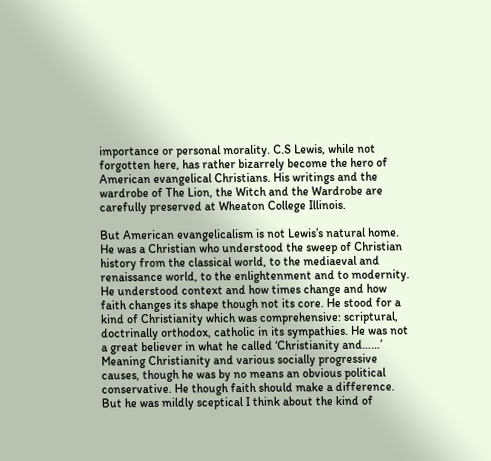importance or personal morality. C.S Lewis, while not forgotten here, has rather bizarrely become the hero of American evangelical Christians. His writings and the wardrobe of The Lion, the Witch and the Wardrobe are carefully preserved at Wheaton College Illinois.

But American evangelicalism is not Lewis’s natural home. He was a Christian who understood the sweep of Christian history from the classical world, to the mediaeval and renaissance world, to the enlightenment and to modernity. He understood context and how times change and how faith changes its shape though not its core. He stood for a kind of Christianity which was comprehensive: scriptural, doctrinally orthodox, catholic in its sympathies. He was not a great believer in what he called ‘Christianity and……’ Meaning Christianity and various socially progressive causes, though he was by no means an obvious political conservative. He though faith should make a difference. But he was mildly sceptical I think about the kind of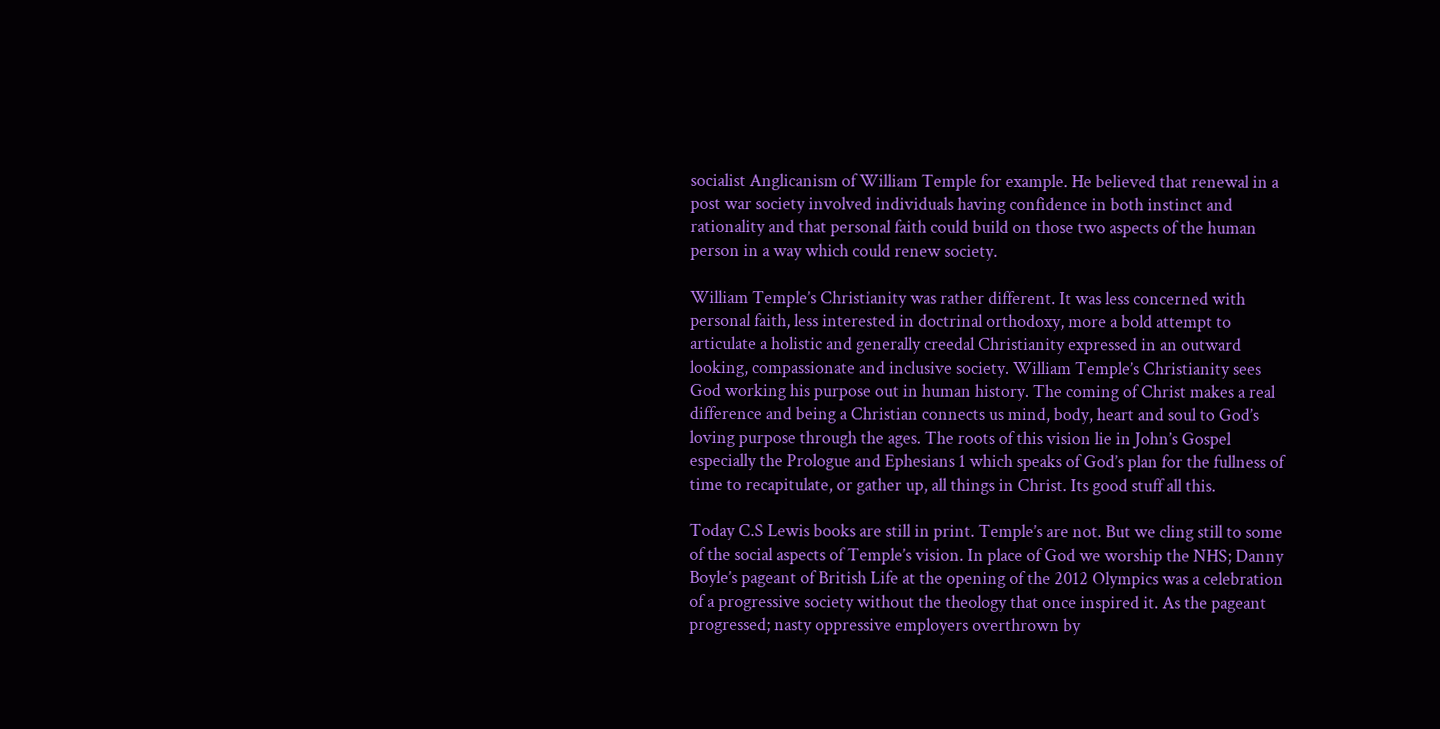socialist Anglicanism of William Temple for example. He believed that renewal in a post war society involved individuals having confidence in both instinct and rationality and that personal faith could build on those two aspects of the human person in a way which could renew society.

William Temple’s Christianity was rather different. It was less concerned with personal faith, less interested in doctrinal orthodoxy, more a bold attempt to articulate a holistic and generally creedal Christianity expressed in an outward looking, compassionate and inclusive society. William Temple’s Christianity sees God working his purpose out in human history. The coming of Christ makes a real difference and being a Christian connects us mind, body, heart and soul to God’s loving purpose through the ages. The roots of this vision lie in John’s Gospel especially the Prologue and Ephesians 1 which speaks of God’s plan for the fullness of time to recapitulate, or gather up, all things in Christ. Its good stuff all this.

Today C.S Lewis books are still in print. Temple’s are not. But we cling still to some of the social aspects of Temple’s vision. In place of God we worship the NHS; Danny Boyle’s pageant of British Life at the opening of the 2012 Olympics was a celebration of a progressive society without the theology that once inspired it. As the pageant progressed; nasty oppressive employers overthrown by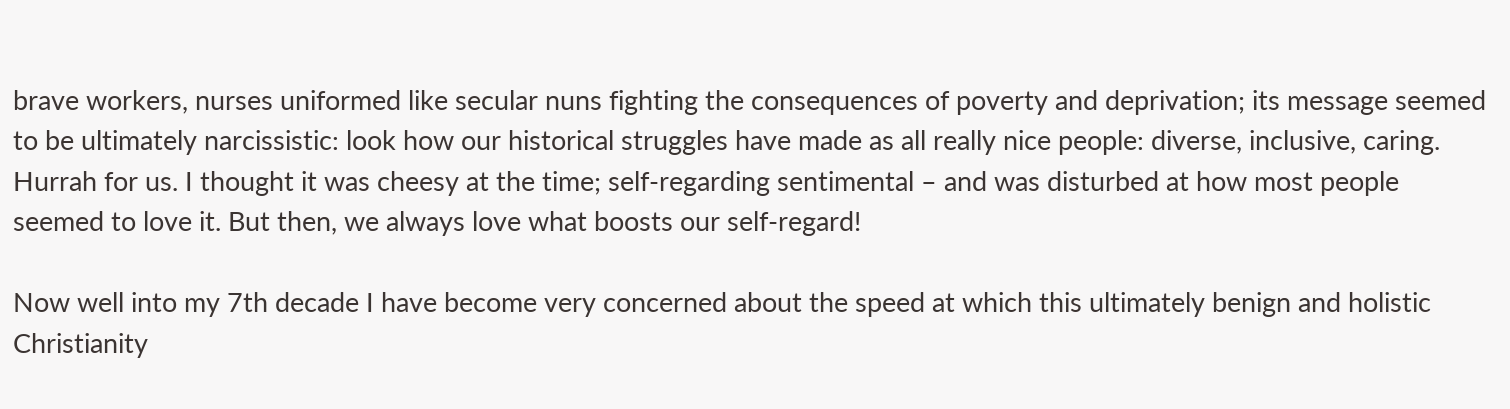brave workers, nurses uniformed like secular nuns fighting the consequences of poverty and deprivation; its message seemed to be ultimately narcissistic: look how our historical struggles have made as all really nice people: diverse, inclusive, caring. Hurrah for us. I thought it was cheesy at the time; self-regarding sentimental – and was disturbed at how most people seemed to love it. But then, we always love what boosts our self-regard!

Now well into my 7th decade I have become very concerned about the speed at which this ultimately benign and holistic Christianity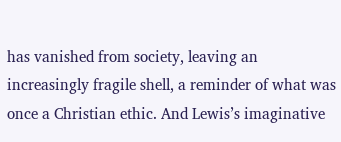has vanished from society, leaving an increasingly fragile shell, a reminder of what was once a Christian ethic. And Lewis’s imaginative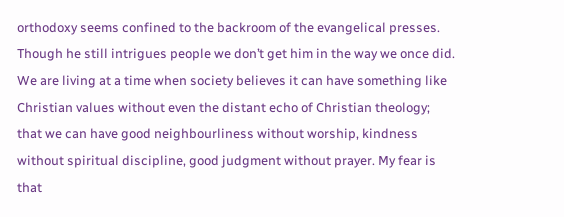orthodoxy seems confined to the backroom of the evangelical presses. Though he still intrigues people we don’t get him in the way we once did. We are living at a time when society believes it can have something like Christian values without even the distant echo of Christian theology; that we can have good neighbourliness without worship, kindness without spiritual discipline, good judgment without prayer. My fear is that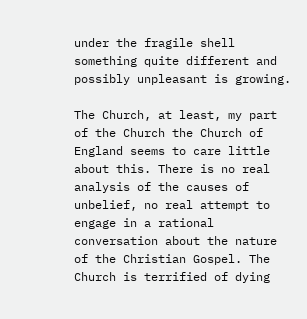under the fragile shell something quite different and possibly unpleasant is growing.

The Church, at least, my part of the Church the Church of England seems to care little about this. There is no real analysis of the causes of unbelief, no real attempt to engage in a rational conversation about the nature of the Christian Gospel. The Church is terrified of dying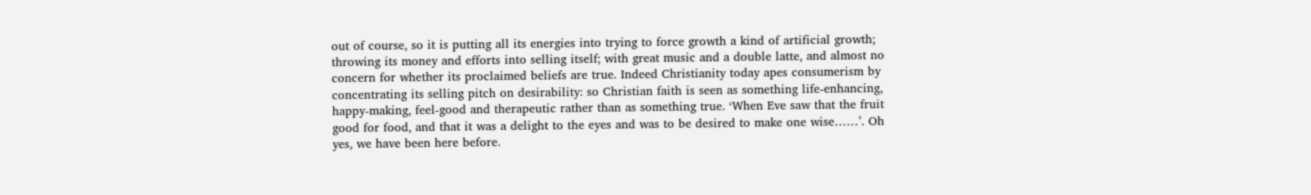out of course, so it is putting all its energies into trying to force growth a kind of artificial growth; throwing its money and efforts into selling itself; with great music and a double latte, and almost no concern for whether its proclaimed beliefs are true. Indeed Christianity today apes consumerism by concentrating its selling pitch on desirability: so Christian faith is seen as something life-enhancing, happy-making, feel-good and therapeutic rather than as something true. ‘When Eve saw that the fruit good for food, and that it was a delight to the eyes and was to be desired to make one wise……’. Oh yes, we have been here before.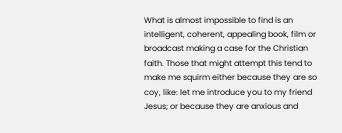What is almost impossible to find is an intelligent, coherent, appealing book, film or broadcast making a case for the Christian faith. Those that might attempt this tend to make me squirm either because they are so coy, like: let me introduce you to my friend Jesus; or because they are anxious and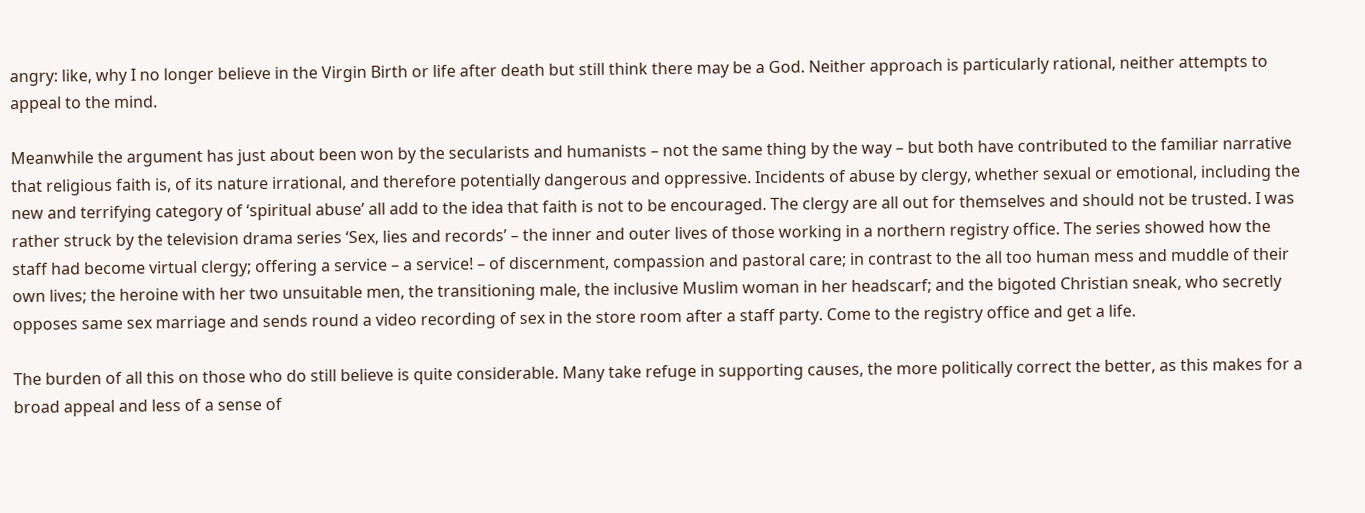angry: like, why I no longer believe in the Virgin Birth or life after death but still think there may be a God. Neither approach is particularly rational, neither attempts to appeal to the mind.

Meanwhile the argument has just about been won by the secularists and humanists – not the same thing by the way – but both have contributed to the familiar narrative that religious faith is, of its nature irrational, and therefore potentially dangerous and oppressive. Incidents of abuse by clergy, whether sexual or emotional, including the new and terrifying category of ‘spiritual abuse’ all add to the idea that faith is not to be encouraged. The clergy are all out for themselves and should not be trusted. I was rather struck by the television drama series ‘Sex, lies and records’ – the inner and outer lives of those working in a northern registry office. The series showed how the staff had become virtual clergy; offering a service – a service! – of discernment, compassion and pastoral care; in contrast to the all too human mess and muddle of their own lives; the heroine with her two unsuitable men, the transitioning male, the inclusive Muslim woman in her headscarf; and the bigoted Christian sneak, who secretly opposes same sex marriage and sends round a video recording of sex in the store room after a staff party. Come to the registry office and get a life.

The burden of all this on those who do still believe is quite considerable. Many take refuge in supporting causes, the more politically correct the better, as this makes for a broad appeal and less of a sense of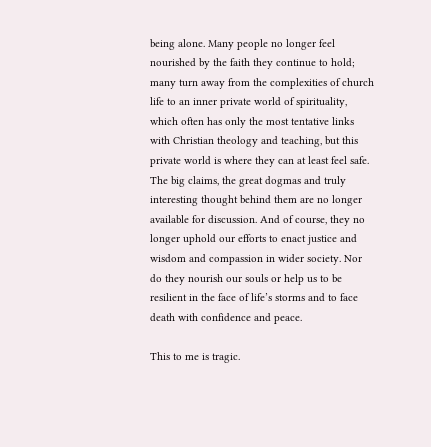being alone. Many people no longer feel nourished by the faith they continue to hold; many turn away from the complexities of church life to an inner private world of spirituality, which often has only the most tentative links with Christian theology and teaching, but this private world is where they can at least feel safe. The big claims, the great dogmas and truly interesting thought behind them are no longer available for discussion. And of course, they no longer uphold our efforts to enact justice and wisdom and compassion in wider society. Nor do they nourish our souls or help us to be resilient in the face of life’s storms and to face death with confidence and peace.

This to me is tragic.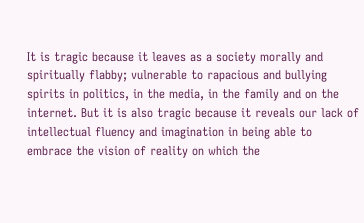It is tragic because it leaves as a society morally and spiritually flabby; vulnerable to rapacious and bullying spirits in politics, in the media, in the family and on the internet. But it is also tragic because it reveals our lack of intellectual fluency and imagination in being able to embrace the vision of reality on which the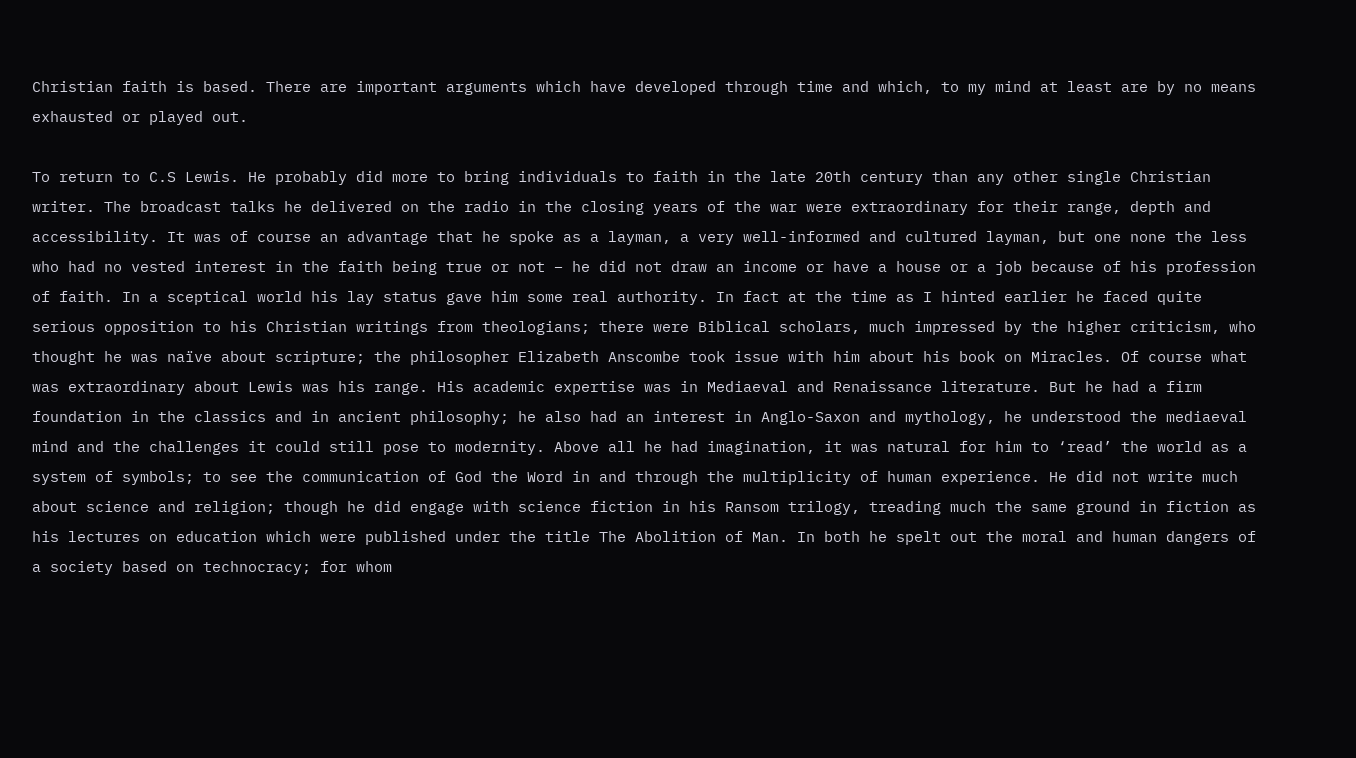Christian faith is based. There are important arguments which have developed through time and which, to my mind at least are by no means exhausted or played out.

To return to C.S Lewis. He probably did more to bring individuals to faith in the late 20th century than any other single Christian writer. The broadcast talks he delivered on the radio in the closing years of the war were extraordinary for their range, depth and accessibility. It was of course an advantage that he spoke as a layman, a very well-informed and cultured layman, but one none the less who had no vested interest in the faith being true or not – he did not draw an income or have a house or a job because of his profession of faith. In a sceptical world his lay status gave him some real authority. In fact at the time as I hinted earlier he faced quite serious opposition to his Christian writings from theologians; there were Biblical scholars, much impressed by the higher criticism, who thought he was naïve about scripture; the philosopher Elizabeth Anscombe took issue with him about his book on Miracles. Of course what was extraordinary about Lewis was his range. His academic expertise was in Mediaeval and Renaissance literature. But he had a firm foundation in the classics and in ancient philosophy; he also had an interest in Anglo-Saxon and mythology, he understood the mediaeval mind and the challenges it could still pose to modernity. Above all he had imagination, it was natural for him to ‘read’ the world as a system of symbols; to see the communication of God the Word in and through the multiplicity of human experience. He did not write much about science and religion; though he did engage with science fiction in his Ransom trilogy, treading much the same ground in fiction as his lectures on education which were published under the title The Abolition of Man. In both he spelt out the moral and human dangers of a society based on technocracy; for whom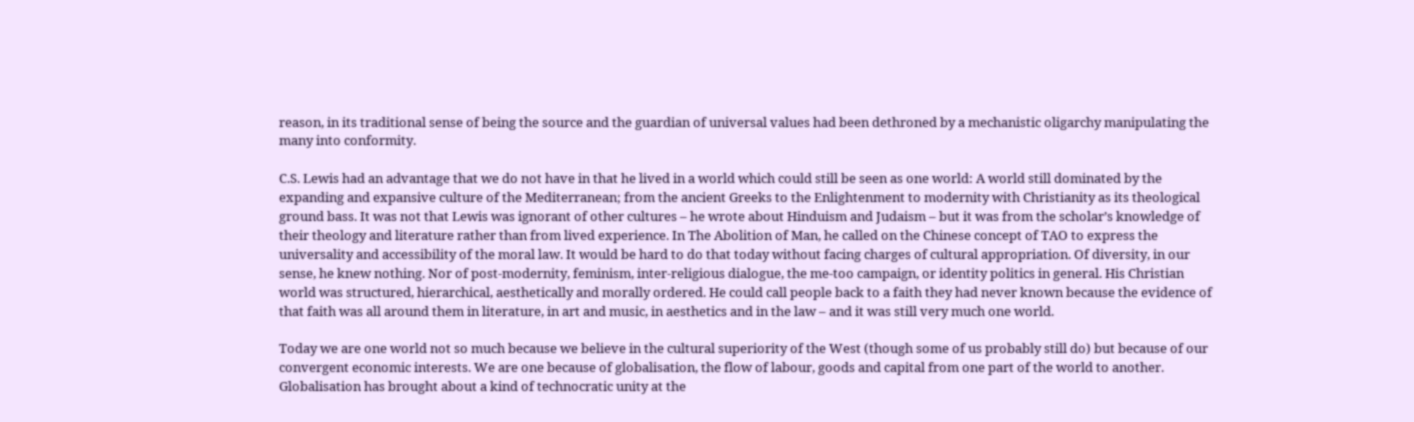reason, in its traditional sense of being the source and the guardian of universal values had been dethroned by a mechanistic oligarchy manipulating the many into conformity.

C.S. Lewis had an advantage that we do not have in that he lived in a world which could still be seen as one world: A world still dominated by the expanding and expansive culture of the Mediterranean; from the ancient Greeks to the Enlightenment to modernity with Christianity as its theological ground bass. It was not that Lewis was ignorant of other cultures – he wrote about Hinduism and Judaism – but it was from the scholar’s knowledge of their theology and literature rather than from lived experience. In The Abolition of Man, he called on the Chinese concept of TAO to express the universality and accessibility of the moral law. It would be hard to do that today without facing charges of cultural appropriation. Of diversity, in our sense, he knew nothing. Nor of post-modernity, feminism, inter-religious dialogue, the me-too campaign, or identity politics in general. His Christian world was structured, hierarchical, aesthetically and morally ordered. He could call people back to a faith they had never known because the evidence of that faith was all around them in literature, in art and music, in aesthetics and in the law – and it was still very much one world.

Today we are one world not so much because we believe in the cultural superiority of the West (though some of us probably still do) but because of our convergent economic interests. We are one because of globalisation, the flow of labour, goods and capital from one part of the world to another. Globalisation has brought about a kind of technocratic unity at the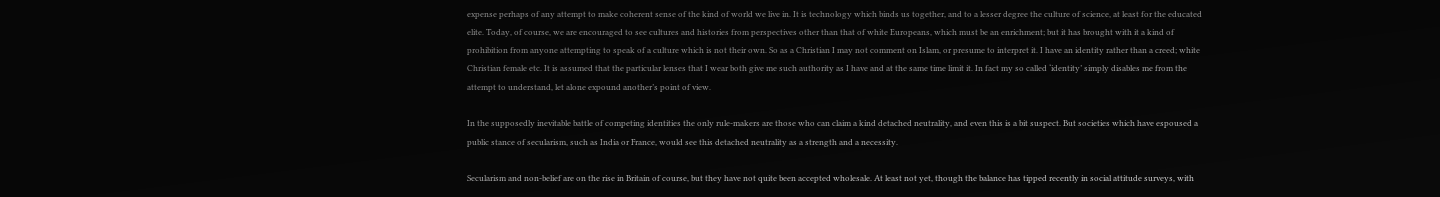expense perhaps of any attempt to make coherent sense of the kind of world we live in. It is technology which binds us together, and to a lesser degree the culture of science, at least for the educated elite. Today, of course, we are encouraged to see cultures and histories from perspectives other than that of white Europeans, which must be an enrichment; but it has brought with it a kind of prohibition from anyone attempting to speak of a culture which is not their own. So as a Christian I may not comment on Islam, or presume to interpret it. I have an identity rather than a creed; white Christian female etc. It is assumed that the particular lenses that I wear both give me such authority as I have and at the same time limit it. In fact my so called ‘identity’ simply disables me from the attempt to understand, let alone expound another’s point of view.

In the supposedly inevitable battle of competing identities the only rule-makers are those who can claim a kind detached neutrality, and even this is a bit suspect. But societies which have espoused a public stance of secularism, such as India or France, would see this detached neutrality as a strength and a necessity.

Secularism and non-belief are on the rise in Britain of course, but they have not quite been accepted wholesale. At least not yet, though the balance has tipped recently in social attitude surveys, with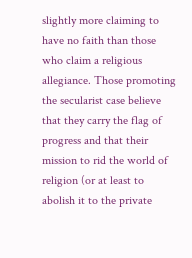slightly more claiming to have no faith than those who claim a religious allegiance. Those promoting the secularist case believe that they carry the flag of progress and that their mission to rid the world of religion (or at least to abolish it to the private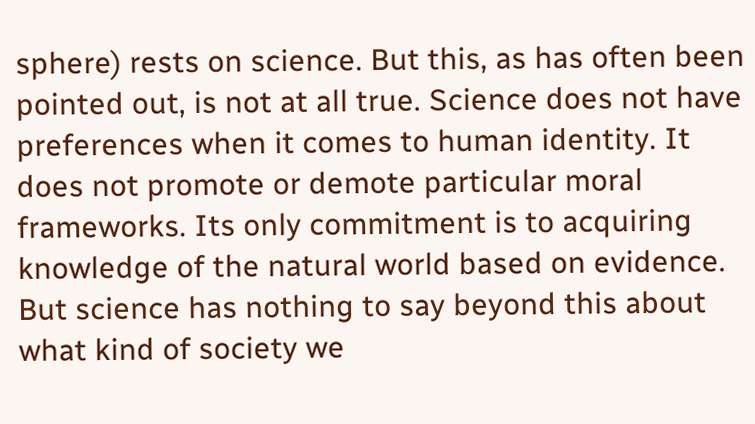sphere) rests on science. But this, as has often been pointed out, is not at all true. Science does not have preferences when it comes to human identity. It does not promote or demote particular moral frameworks. Its only commitment is to acquiring knowledge of the natural world based on evidence. But science has nothing to say beyond this about what kind of society we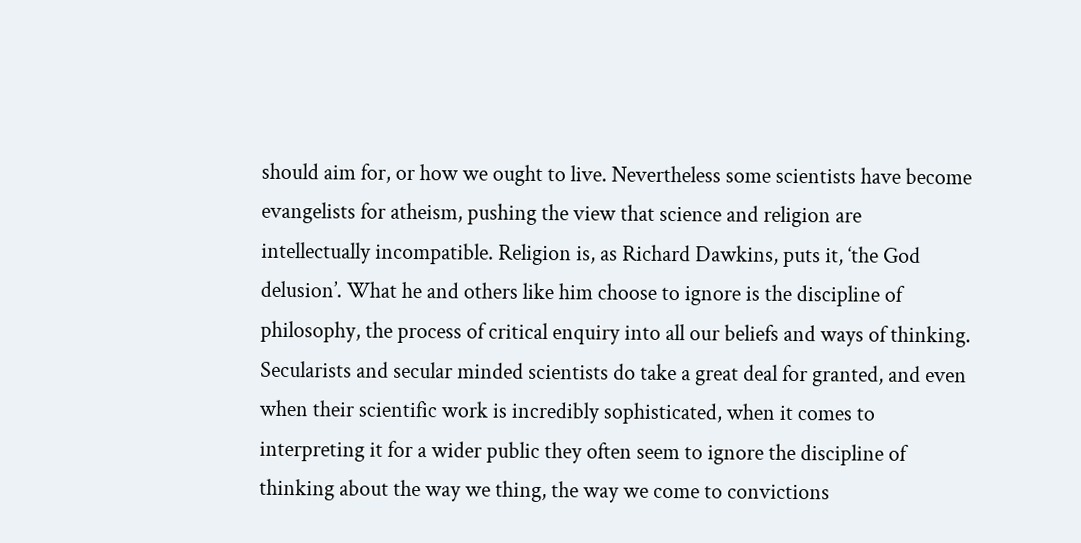should aim for, or how we ought to live. Nevertheless some scientists have become evangelists for atheism, pushing the view that science and religion are intellectually incompatible. Religion is, as Richard Dawkins, puts it, ‘the God delusion’. What he and others like him choose to ignore is the discipline of philosophy, the process of critical enquiry into all our beliefs and ways of thinking. Secularists and secular minded scientists do take a great deal for granted, and even when their scientific work is incredibly sophisticated, when it comes to interpreting it for a wider public they often seem to ignore the discipline of thinking about the way we thing, the way we come to convictions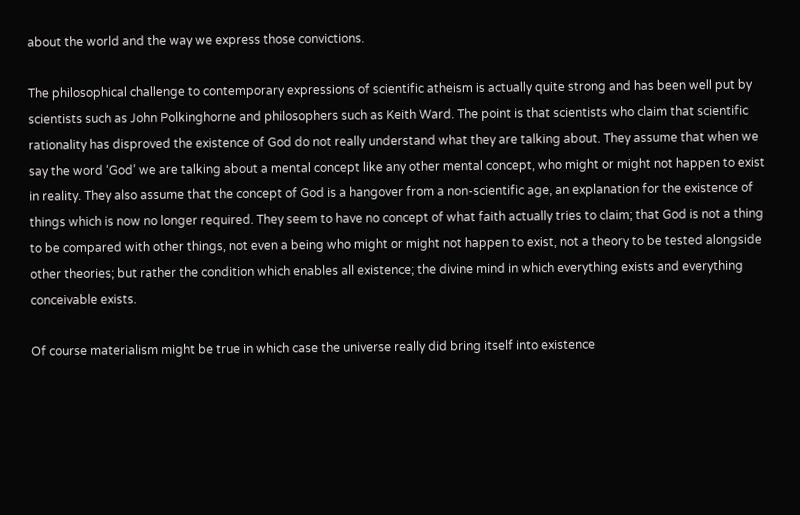about the world and the way we express those convictions.

The philosophical challenge to contemporary expressions of scientific atheism is actually quite strong and has been well put by scientists such as John Polkinghorne and philosophers such as Keith Ward. The point is that scientists who claim that scientific rationality has disproved the existence of God do not really understand what they are talking about. They assume that when we say the word ‘God’ we are talking about a mental concept like any other mental concept, who might or might not happen to exist in reality. They also assume that the concept of God is a hangover from a non-scientific age, an explanation for the existence of things which is now no longer required. They seem to have no concept of what faith actually tries to claim; that God is not a thing to be compared with other things, not even a being who might or might not happen to exist, not a theory to be tested alongside other theories; but rather the condition which enables all existence; the divine mind in which everything exists and everything conceivable exists.

Of course materialism might be true in which case the universe really did bring itself into existence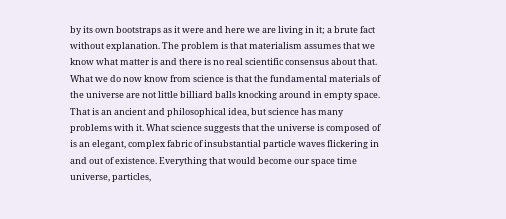by its own bootstraps as it were and here we are living in it; a brute fact without explanation. The problem is that materialism assumes that we know what matter is and there is no real scientific consensus about that. What we do now know from science is that the fundamental materials of the universe are not little billiard balls knocking around in empty space. That is an ancient and philosophical idea, but science has many problems with it. What science suggests that the universe is composed of is an elegant, complex fabric of insubstantial particle waves flickering in and out of existence. Everything that would become our space time universe, particles,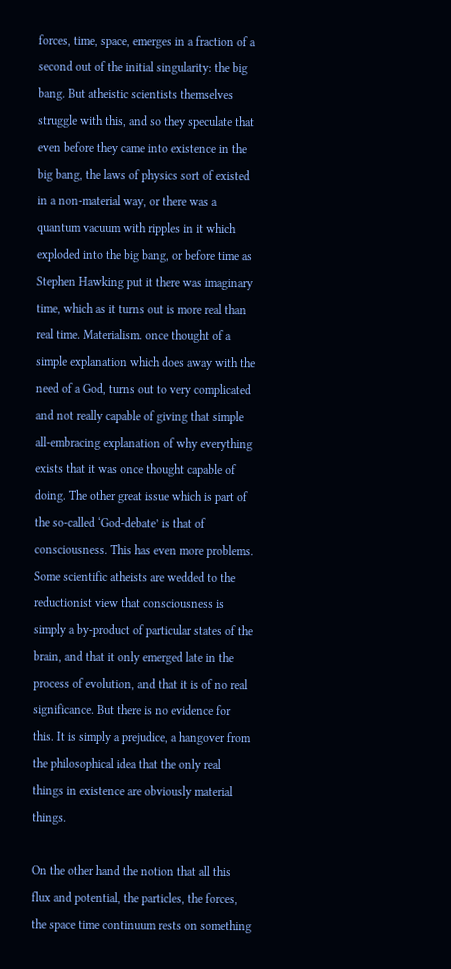forces, time, space, emerges in a fraction of a second out of the initial singularity: the big bang. But atheistic scientists themselves struggle with this, and so they speculate that even before they came into existence in the big bang, the laws of physics sort of existed in a non-material way, or there was a quantum vacuum with ripples in it which exploded into the big bang, or before time as Stephen Hawking put it there was imaginary time, which as it turns out is more real than real time. Materialism. once thought of a simple explanation which does away with the need of a God, turns out to very complicated and not really capable of giving that simple all-embracing explanation of why everything exists that it was once thought capable of doing. The other great issue which is part of the so-called ‘God-debate’ is that of consciousness. This has even more problems. Some scientific atheists are wedded to the reductionist view that consciousness is simply a by-product of particular states of the brain, and that it only emerged late in the process of evolution, and that it is of no real significance. But there is no evidence for this. It is simply a prejudice, a hangover from the philosophical idea that the only real things in existence are obviously material things.

On the other hand the notion that all this flux and potential, the particles, the forces, the space time continuum rests on something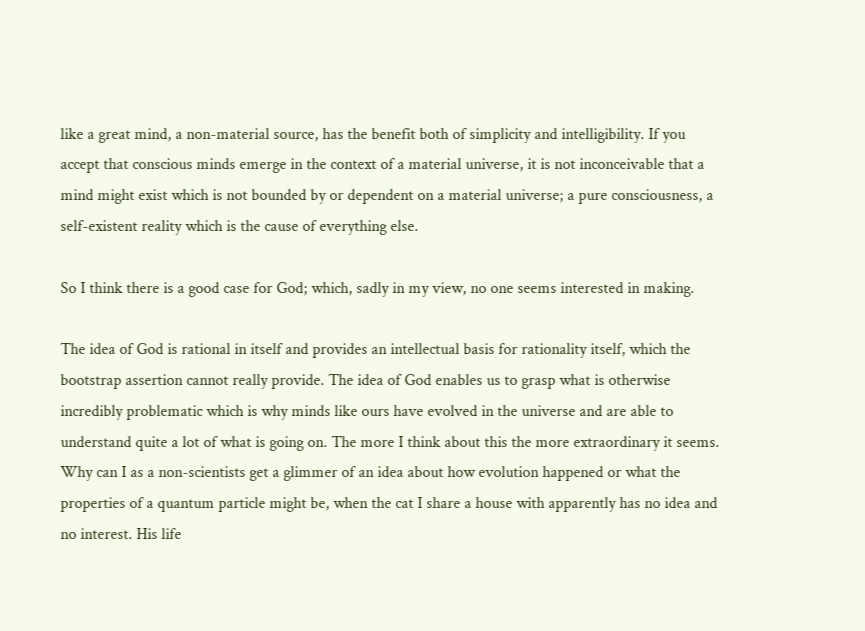like a great mind, a non-material source, has the benefit both of simplicity and intelligibility. If you accept that conscious minds emerge in the context of a material universe, it is not inconceivable that a mind might exist which is not bounded by or dependent on a material universe; a pure consciousness, a self-existent reality which is the cause of everything else.

So I think there is a good case for God; which, sadly in my view, no one seems interested in making.

The idea of God is rational in itself and provides an intellectual basis for rationality itself, which the bootstrap assertion cannot really provide. The idea of God enables us to grasp what is otherwise incredibly problematic which is why minds like ours have evolved in the universe and are able to understand quite a lot of what is going on. The more I think about this the more extraordinary it seems. Why can I as a non-scientists get a glimmer of an idea about how evolution happened or what the properties of a quantum particle might be, when the cat I share a house with apparently has no idea and no interest. His life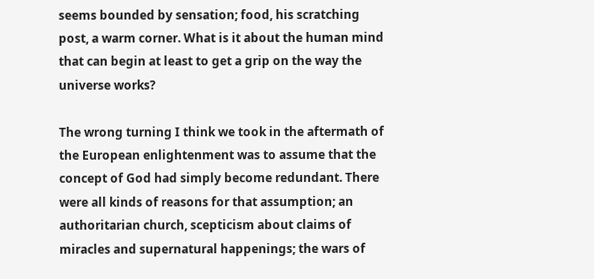seems bounded by sensation; food, his scratching post, a warm corner. What is it about the human mind that can begin at least to get a grip on the way the universe works?

The wrong turning I think we took in the aftermath of the European enlightenment was to assume that the concept of God had simply become redundant. There were all kinds of reasons for that assumption; an authoritarian church, scepticism about claims of miracles and supernatural happenings; the wars of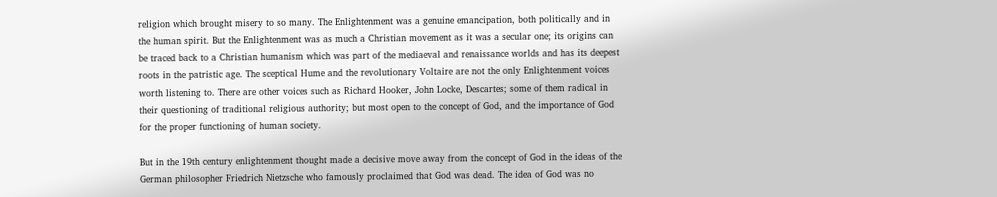religion which brought misery to so many. The Enlightenment was a genuine emancipation, both politically and in the human spirit. But the Enlightenment was as much a Christian movement as it was a secular one; its origins can be traced back to a Christian humanism which was part of the mediaeval and renaissance worlds and has its deepest roots in the patristic age. The sceptical Hume and the revolutionary Voltaire are not the only Enlightenment voices worth listening to. There are other voices such as Richard Hooker, John Locke, Descartes; some of them radical in their questioning of traditional religious authority; but most open to the concept of God, and the importance of God for the proper functioning of human society.

But in the 19th century enlightenment thought made a decisive move away from the concept of God in the ideas of the German philosopher Friedrich Nietzsche who famously proclaimed that God was dead. The idea of God was no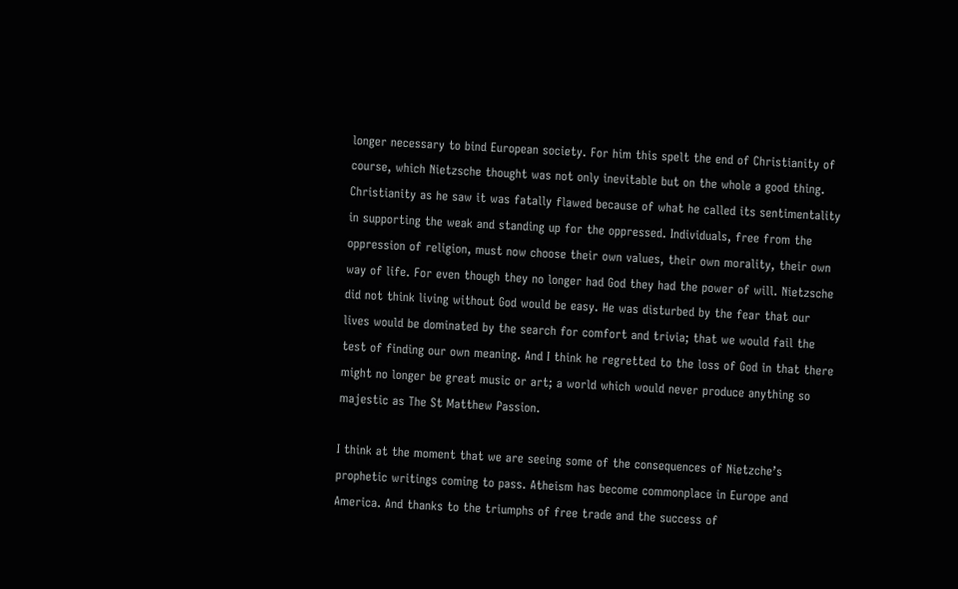longer necessary to bind European society. For him this spelt the end of Christianity of course, which Nietzsche thought was not only inevitable but on the whole a good thing. Christianity as he saw it was fatally flawed because of what he called its sentimentality in supporting the weak and standing up for the oppressed. Individuals, free from the oppression of religion, must now choose their own values, their own morality, their own way of life. For even though they no longer had God they had the power of will. Nietzsche did not think living without God would be easy. He was disturbed by the fear that our lives would be dominated by the search for comfort and trivia; that we would fail the test of finding our own meaning. And I think he regretted to the loss of God in that there might no longer be great music or art; a world which would never produce anything so majestic as The St Matthew Passion.

I think at the moment that we are seeing some of the consequences of Nietzche’s prophetic writings coming to pass. Atheism has become commonplace in Europe and America. And thanks to the triumphs of free trade and the success of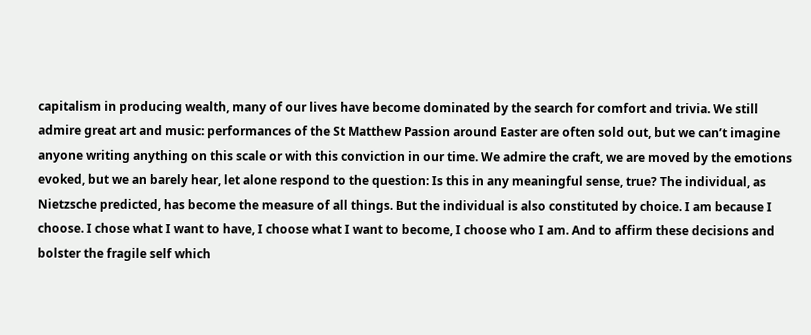capitalism in producing wealth, many of our lives have become dominated by the search for comfort and trivia. We still admire great art and music: performances of the St Matthew Passion around Easter are often sold out, but we can’t imagine anyone writing anything on this scale or with this conviction in our time. We admire the craft, we are moved by the emotions evoked, but we an barely hear, let alone respond to the question: Is this in any meaningful sense, true? The individual, as Nietzsche predicted, has become the measure of all things. But the individual is also constituted by choice. I am because I choose. I chose what I want to have, I choose what I want to become, I choose who I am. And to affirm these decisions and bolster the fragile self which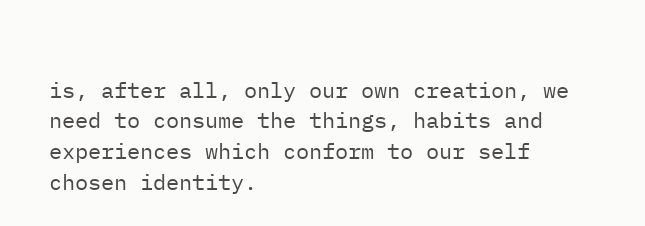is, after all, only our own creation, we need to consume the things, habits and experiences which conform to our self chosen identity.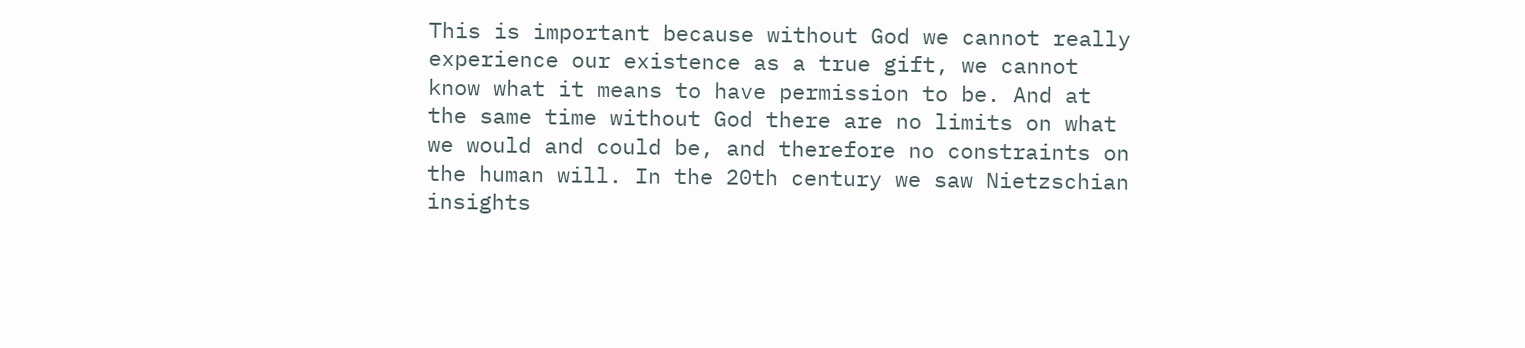This is important because without God we cannot really experience our existence as a true gift, we cannot know what it means to have permission to be. And at the same time without God there are no limits on what we would and could be, and therefore no constraints on the human will. In the 20th century we saw Nietzschian insights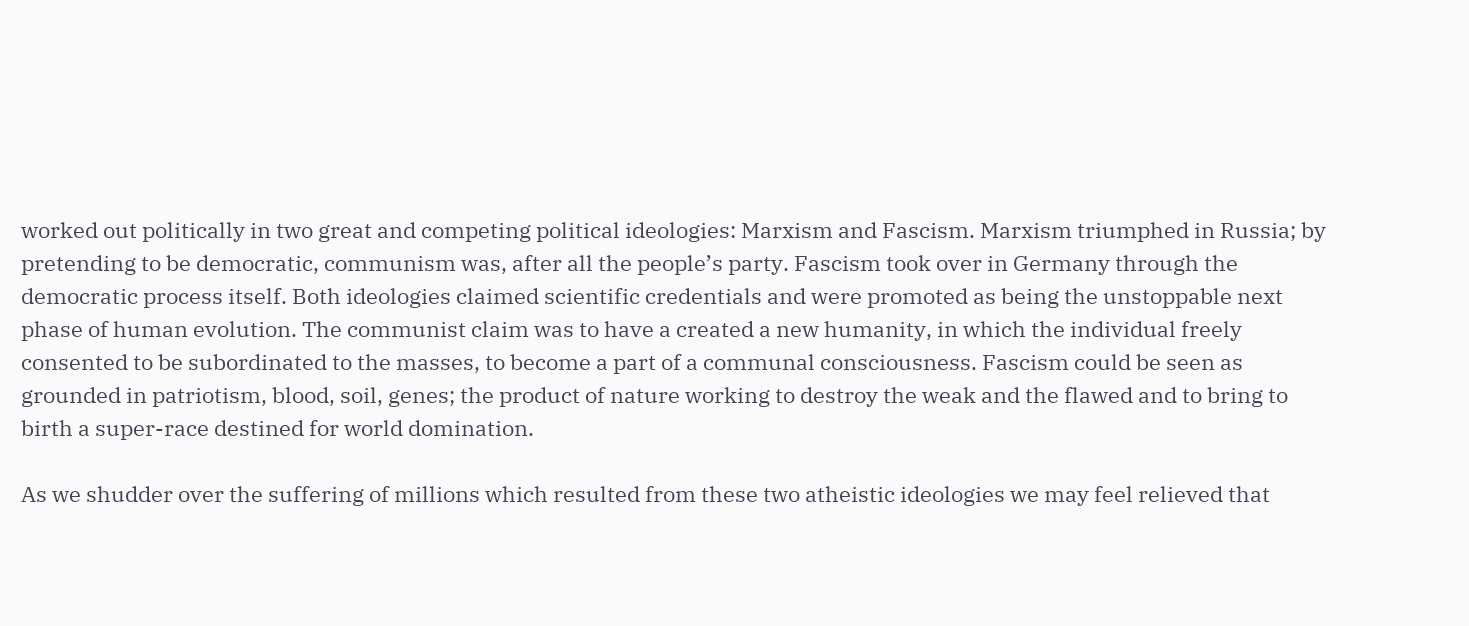worked out politically in two great and competing political ideologies: Marxism and Fascism. Marxism triumphed in Russia; by pretending to be democratic, communism was, after all the people’s party. Fascism took over in Germany through the democratic process itself. Both ideologies claimed scientific credentials and were promoted as being the unstoppable next phase of human evolution. The communist claim was to have a created a new humanity, in which the individual freely consented to be subordinated to the masses, to become a part of a communal consciousness. Fascism could be seen as grounded in patriotism, blood, soil, genes; the product of nature working to destroy the weak and the flawed and to bring to birth a super-race destined for world domination.

As we shudder over the suffering of millions which resulted from these two atheistic ideologies we may feel relieved that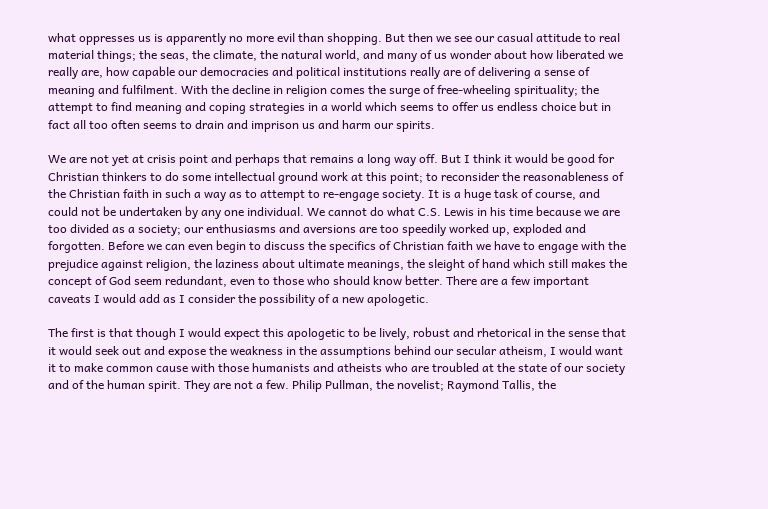what oppresses us is apparently no more evil than shopping. But then we see our casual attitude to real material things; the seas, the climate, the natural world, and many of us wonder about how liberated we really are, how capable our democracies and political institutions really are of delivering a sense of meaning and fulfilment. With the decline in religion comes the surge of free-wheeling spirituality; the attempt to find meaning and coping strategies in a world which seems to offer us endless choice but in fact all too often seems to drain and imprison us and harm our spirits.

We are not yet at crisis point and perhaps that remains a long way off. But I think it would be good for Christian thinkers to do some intellectual ground work at this point; to reconsider the reasonableness of the Christian faith in such a way as to attempt to re-engage society. It is a huge task of course, and could not be undertaken by any one individual. We cannot do what C.S. Lewis in his time because we are too divided as a society; our enthusiasms and aversions are too speedily worked up, exploded and forgotten. Before we can even begin to discuss the specifics of Christian faith we have to engage with the prejudice against religion, the laziness about ultimate meanings, the sleight of hand which still makes the concept of God seem redundant, even to those who should know better. There are a few important caveats I would add as I consider the possibility of a new apologetic.

The first is that though I would expect this apologetic to be lively, robust and rhetorical in the sense that it would seek out and expose the weakness in the assumptions behind our secular atheism, I would want it to make common cause with those humanists and atheists who are troubled at the state of our society and of the human spirit. They are not a few. Philip Pullman, the novelist; Raymond Tallis, the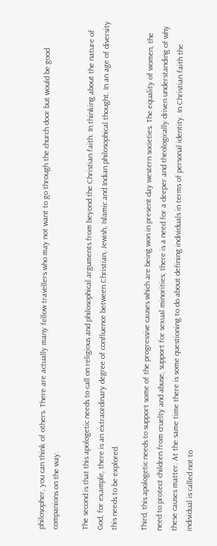philosopher, you can think of others. There are actually many fellow travellers who may not want to go through the church door but would be good companions on the way.

The second is that this apologetic needs to call on religious and philosophical arguments from beyond the Christian faith. In thinking about the nature of God, for example, there is an extraordinary degree of confluence between Christian, Jewish, Islamic and Indian philosophical thought. In an age of diversity this needs to be explored.

Third, this apologetic needs to support some of the progressive causes which are being won in present day western societies. The equality of women, the need to protect children from cruelty and abuse, support for sexual minorities; there is a need for a deeper and theologically driven understanding of why these causes matter. At the same time there is some questioning to do about defining individuals in terms of personal identity. In Christian faith the individual is called not to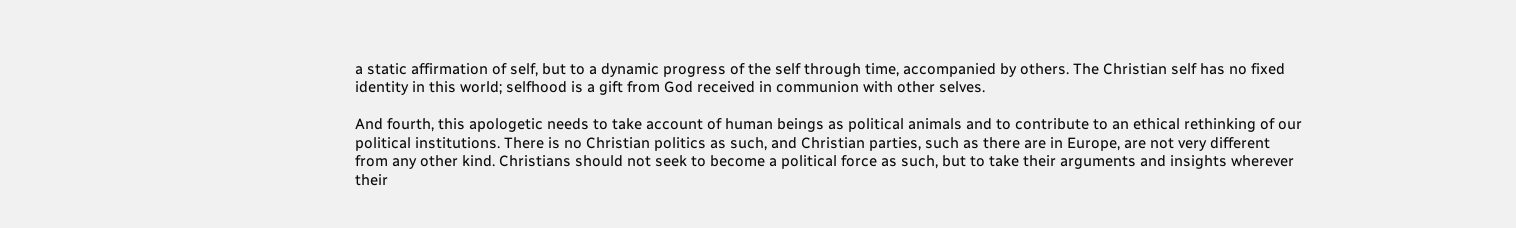a static affirmation of self, but to a dynamic progress of the self through time, accompanied by others. The Christian self has no fixed identity in this world; selfhood is a gift from God received in communion with other selves.

And fourth, this apologetic needs to take account of human beings as political animals and to contribute to an ethical rethinking of our political institutions. There is no Christian politics as such, and Christian parties, such as there are in Europe, are not very different from any other kind. Christians should not seek to become a political force as such, but to take their arguments and insights wherever their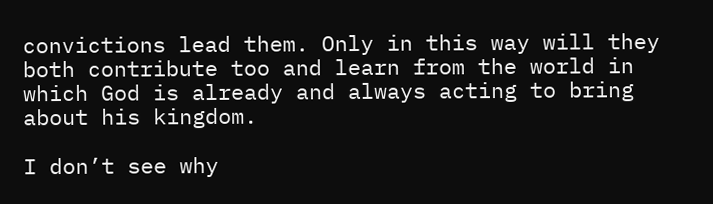convictions lead them. Only in this way will they both contribute too and learn from the world in which God is already and always acting to bring about his kingdom.

I don’t see why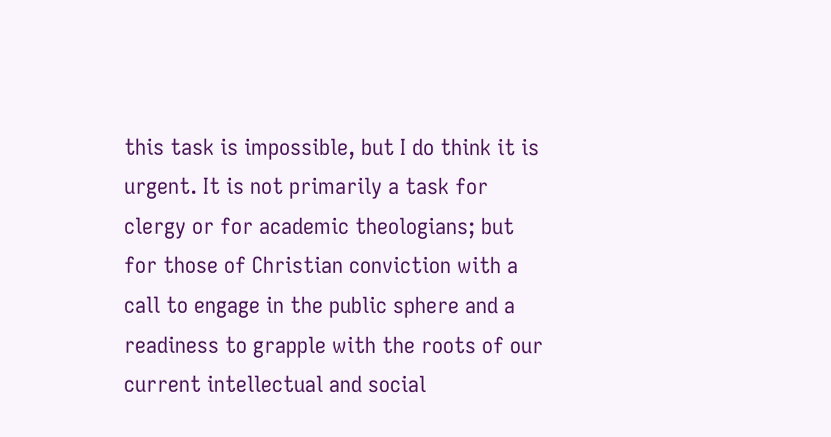this task is impossible, but I do think it is urgent. It is not primarily a task for clergy or for academic theologians; but for those of Christian conviction with a call to engage in the public sphere and a readiness to grapple with the roots of our current intellectual and social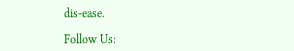dis-ease.

Follow Us: